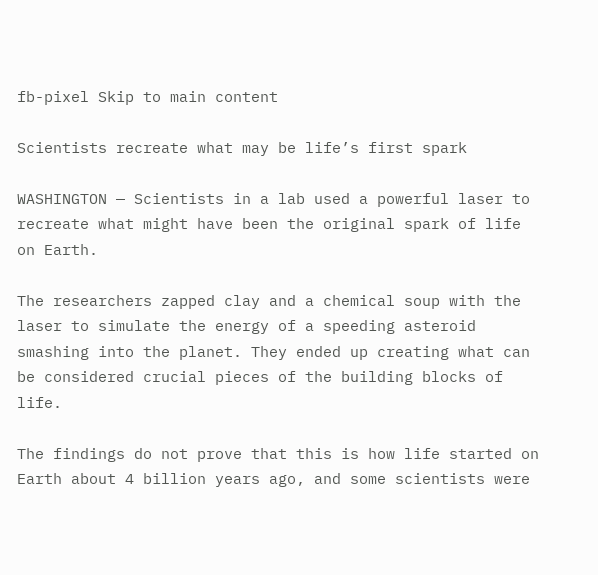fb-pixel Skip to main content

Scientists recreate what may be life’s first spark

WASHINGTON — Scientists in a lab used a powerful laser to recreate what might have been the original spark of life on Earth.

The researchers zapped clay and a chemical soup with the laser to simulate the energy of a speeding asteroid smashing into the planet. They ended up creating what can be considered crucial pieces of the building blocks of life.

The findings do not prove that this is how life started on Earth about 4 billion years ago, and some scientists were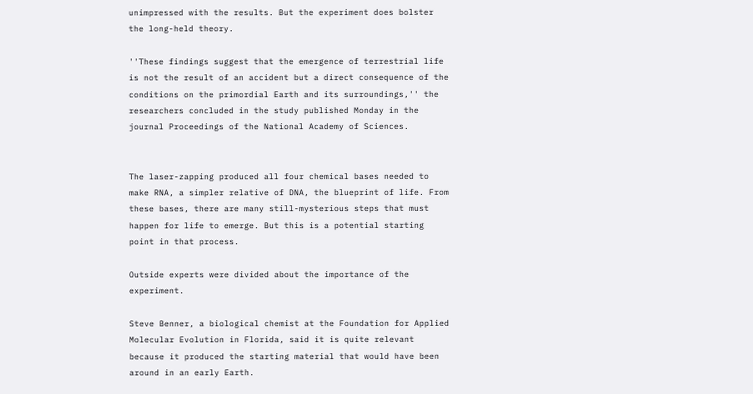unimpressed with the results. But the experiment does bolster the long-held theory.

''These findings suggest that the emergence of terrestrial life is not the result of an accident but a direct consequence of the conditions on the primordial Earth and its surroundings,'' the researchers concluded in the study published Monday in the journal Proceedings of the National Academy of Sciences.


The laser-zapping produced all four chemical bases needed to make RNA, a simpler relative of DNA, the blueprint of life. From these bases, there are many still-mysterious steps that must happen for life to emerge. But this is a potential starting point in that process.

Outside experts were divided about the importance of the experiment.

Steve Benner, a biological chemist at the Foundation for Applied Molecular Evolution in Florida, said it is quite relevant because it produced the starting material that would have been around in an early Earth.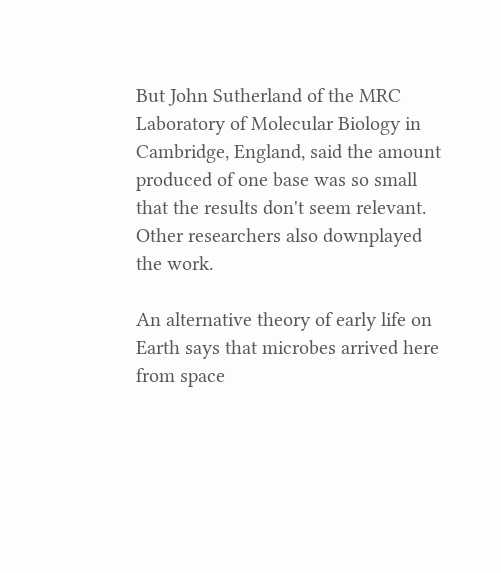But John Sutherland of the MRC Laboratory of Molecular Biology in Cambridge, England, said the amount produced of one base was so small that the results don't seem relevant. Other researchers also downplayed the work.

An alternative theory of early life on Earth says that microbes arrived here from space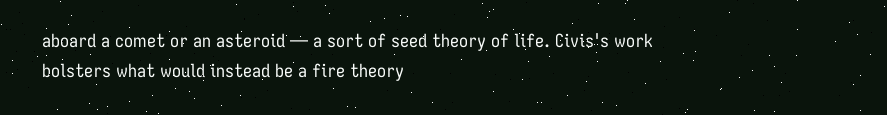aboard a comet or an asteroid — a sort of seed theory of life. Civis's work bolsters what would instead be a fire theory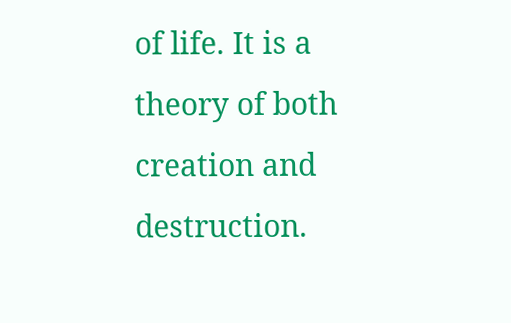of life. It is a theory of both creation and destruction.